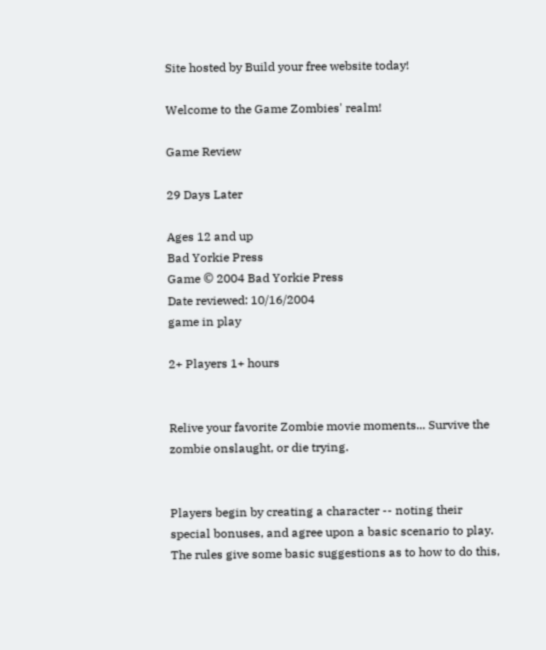Site hosted by Build your free website today!

Welcome to the Game Zombies' realm!

Game Review

29 Days Later

Ages 12 and up
Bad Yorkie Press
Game © 2004 Bad Yorkie Press
Date reviewed: 10/16/2004
game in play

2+ Players 1+ hours


Relive your favorite Zombie movie moments... Survive the zombie onslaught, or die trying.


Players begin by creating a character -- noting their special bonuses, and agree upon a basic scenario to play.  The rules give some basic suggestions as to how to do this,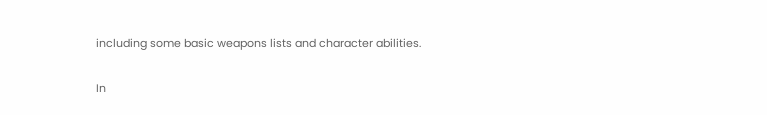including some basic weapons lists and character abilities.

In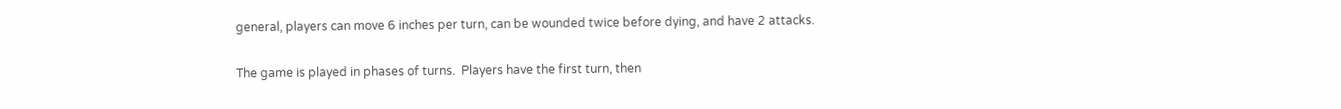general, players can move 6 inches per turn, can be wounded twice before dying, and have 2 attacks.

The game is played in phases of turns.  Players have the first turn, then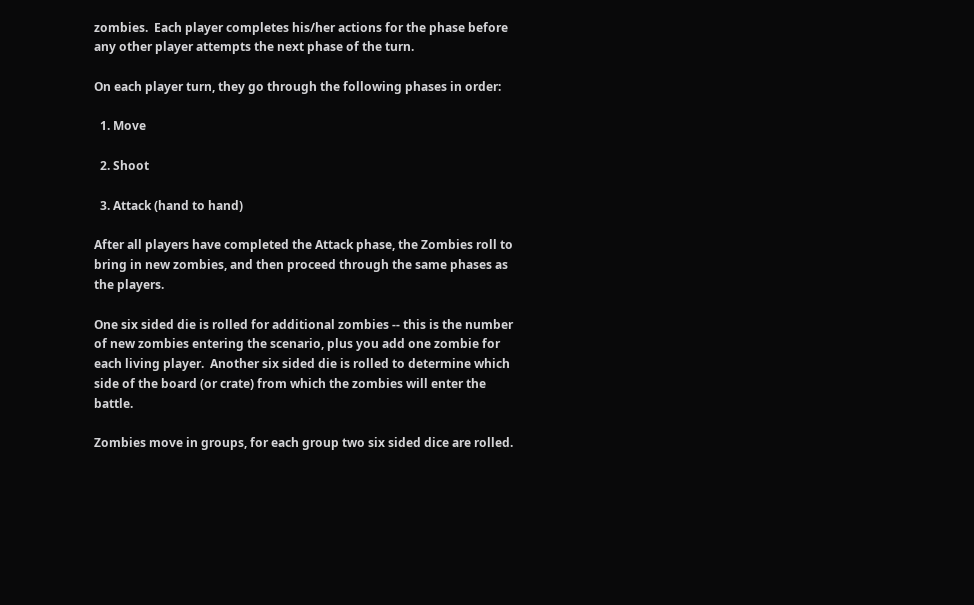zombies.  Each player completes his/her actions for the phase before any other player attempts the next phase of the turn.

On each player turn, they go through the following phases in order:

  1. Move

  2. Shoot

  3. Attack (hand to hand)

After all players have completed the Attack phase, the Zombies roll to bring in new zombies, and then proceed through the same phases as the players.

One six sided die is rolled for additional zombies -- this is the number of new zombies entering the scenario, plus you add one zombie for each living player.  Another six sided die is rolled to determine which side of the board (or crate) from which the zombies will enter the battle.

Zombies move in groups, for each group two six sided dice are rolled.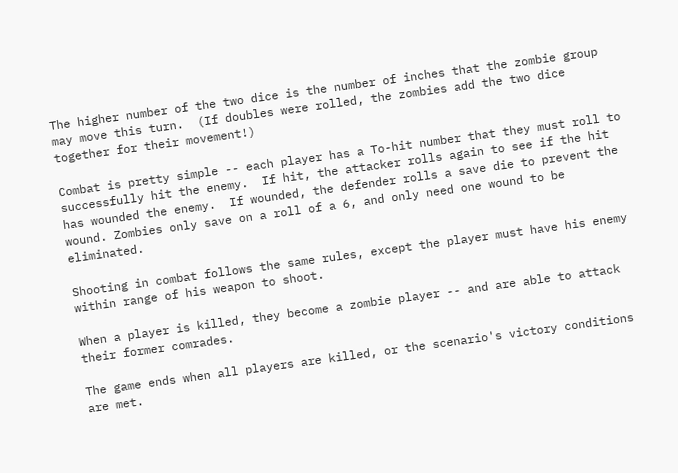The higher number of the two dice is the number of inches that the zombie group may move this turn.  (If doubles were rolled, the zombies add the two dice together for their movement!)

Combat is pretty simple -- each player has a To-hit number that they must roll to successfully hit the enemy.  If hit, the attacker rolls again to see if the hit has wounded the enemy.  If wounded, the defender rolls a save die to prevent the wound. Zombies only save on a roll of a 6, and only need one wound to be eliminated.

Shooting in combat follows the same rules, except the player must have his enemy within range of his weapon to shoot.

When a player is killed, they become a zombie player -- and are able to attack their former comrades.

The game ends when all players are killed, or the scenario's victory conditions are met.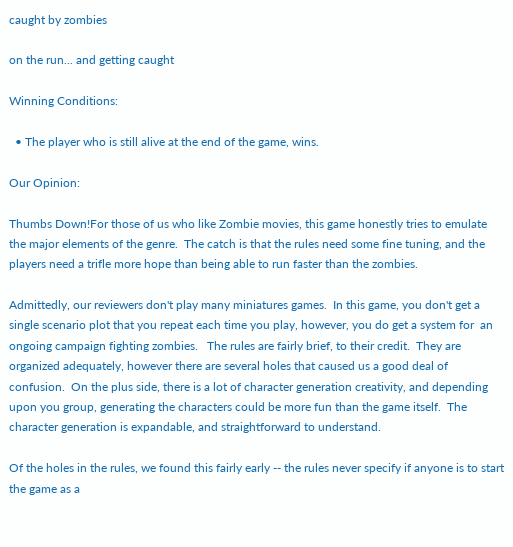caught by zombies

on the run... and getting caught

Winning Conditions:

  • The player who is still alive at the end of the game, wins.

Our Opinion:

Thumbs Down!For those of us who like Zombie movies, this game honestly tries to emulate the major elements of the genre.  The catch is that the rules need some fine tuning, and the players need a trifle more hope than being able to run faster than the zombies.

Admittedly, our reviewers don't play many miniatures games.  In this game, you don't get a single scenario plot that you repeat each time you play, however, you do get a system for  an ongoing campaign fighting zombies.   The rules are fairly brief, to their credit.  They are organized adequately, however there are several holes that caused us a good deal of confusion.  On the plus side, there is a lot of character generation creativity, and depending upon you group, generating the characters could be more fun than the game itself.  The character generation is expandable, and straightforward to understand.

Of the holes in the rules, we found this fairly early -- the rules never specify if anyone is to start the game as a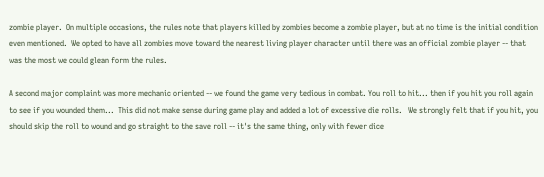zombie player.  On multiple occasions, the rules note that players killed by zombies become a zombie player, but at no time is the initial condition even mentioned.  We opted to have all zombies move toward the nearest living player character until there was an official zombie player -- that was the most we could glean form the rules.

A second major complaint was more mechanic oriented -- we found the game very tedious in combat. You roll to hit... then if you hit you roll again to see if you wounded them...  This did not make sense during game play and added a lot of excessive die rolls.   We strongly felt that if you hit, you should skip the roll to wound and go straight to the save roll -- it's the same thing, only with fewer dice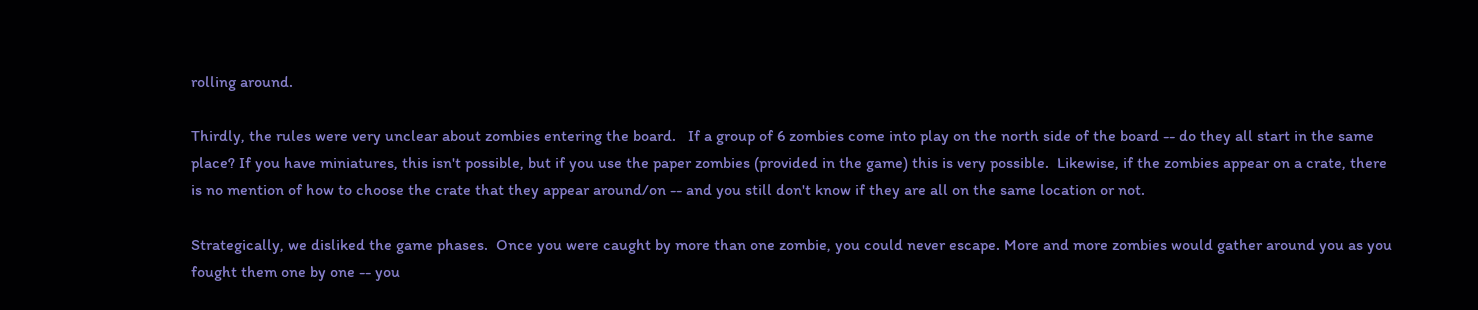rolling around.

Thirdly, the rules were very unclear about zombies entering the board.   If a group of 6 zombies come into play on the north side of the board -- do they all start in the same place? If you have miniatures, this isn't possible, but if you use the paper zombies (provided in the game) this is very possible.  Likewise, if the zombies appear on a crate, there is no mention of how to choose the crate that they appear around/on -- and you still don't know if they are all on the same location or not.

Strategically, we disliked the game phases.  Once you were caught by more than one zombie, you could never escape. More and more zombies would gather around you as you fought them one by one -- you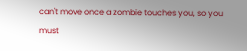can't move once a zombie touches you, so you must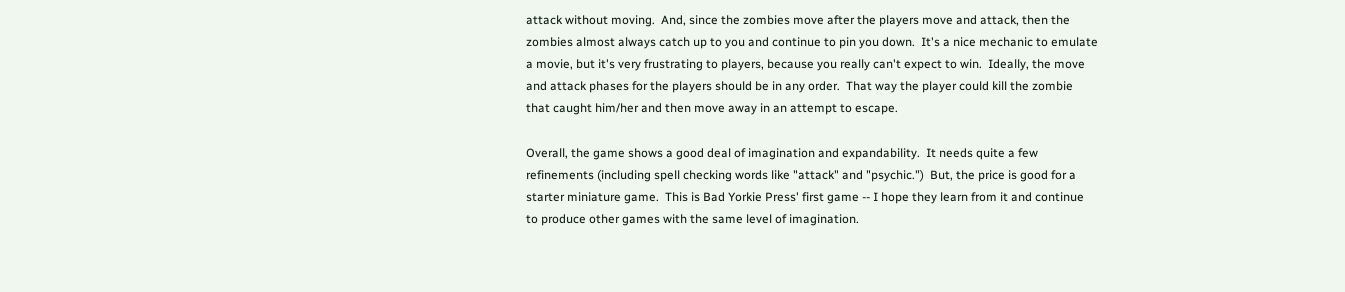attack without moving.  And, since the zombies move after the players move and attack, then the zombies almost always catch up to you and continue to pin you down.  It's a nice mechanic to emulate a movie, but it's very frustrating to players, because you really can't expect to win.  Ideally, the move and attack phases for the players should be in any order.  That way the player could kill the zombie that caught him/her and then move away in an attempt to escape.

Overall, the game shows a good deal of imagination and expandability.  It needs quite a few refinements (including spell checking words like "attack" and "psychic.")  But, the price is good for a starter miniature game.  This is Bad Yorkie Press' first game -- I hope they learn from it and continue to produce other games with the same level of imagination.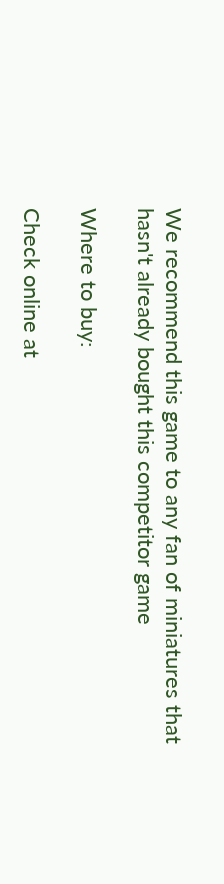We recommend this game to any fan of miniatures that hasn't already bought this competitor game

Where to buy:

Check online at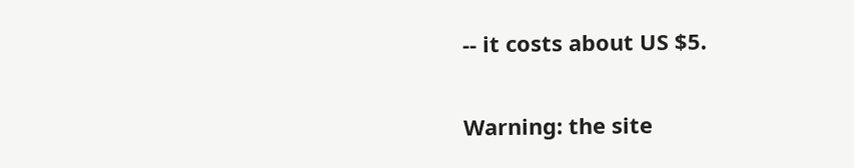-- it costs about US $5.

Warning: the site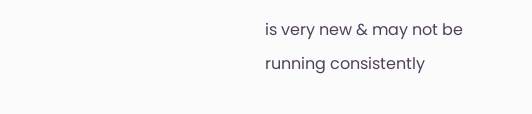is very new & may not be running consistently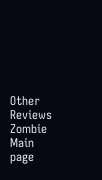Other Reviews
Zombie Main page